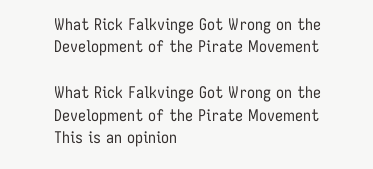What Rick Falkvinge Got Wrong on the Development of the Pirate Movement

What Rick Falkvinge Got Wrong on the Development of the Pirate Movement
This is an opinion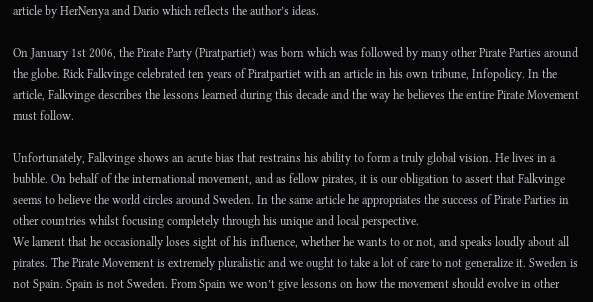article by HerNenya and Dario which reflects the author’s ideas.

On January 1st 2006, the Pirate Party (Piratpartiet) was born which was followed by many other Pirate Parties around the globe. Rick Falkvinge celebrated ten years of Piratpartiet with an article in his own tribune, Infopolicy. In the article, Falkvinge describes the lessons learned during this decade and the way he believes the entire Pirate Movement must follow.

Unfortunately, Falkvinge shows an acute bias that restrains his ability to form a truly global vision. He lives in a bubble. On behalf of the international movement, and as fellow pirates, it is our obligation to assert that Falkvinge seems to believe the world circles around Sweden. In the same article he appropriates the success of Pirate Parties in other countries whilst focusing completely through his unique and local perspective.
We lament that he occasionally loses sight of his influence, whether he wants to or not, and speaks loudly about all pirates. The Pirate Movement is extremely pluralistic and we ought to take a lot of care to not generalize it. Sweden is not Spain. Spain is not Sweden. From Spain we won’t give lessons on how the movement should evolve in other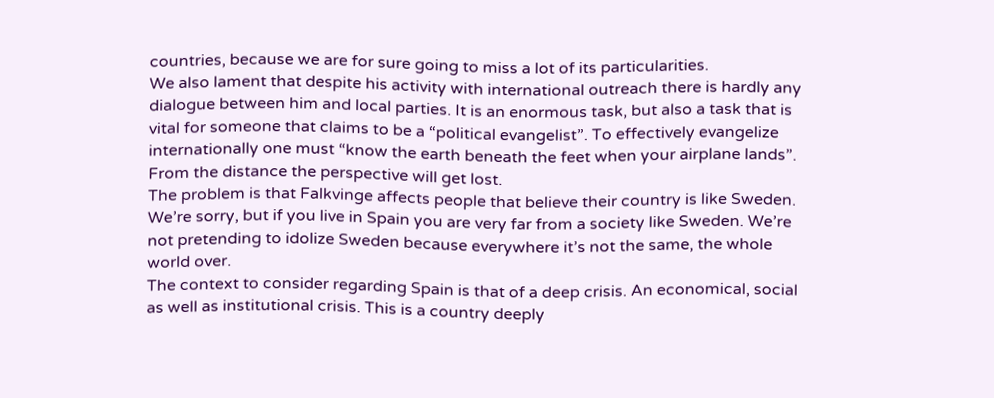countries, because we are for sure going to miss a lot of its particularities.
We also lament that despite his activity with international outreach there is hardly any dialogue between him and local parties. It is an enormous task, but also a task that is vital for someone that claims to be a “political evangelist”. To effectively evangelize internationally one must “know the earth beneath the feet when your airplane lands”. From the distance the perspective will get lost.
The problem is that Falkvinge affects people that believe their country is like Sweden. We’re sorry, but if you live in Spain you are very far from a society like Sweden. We’re not pretending to idolize Sweden because everywhere it’s not the same, the whole world over.
The context to consider regarding Spain is that of a deep crisis. An economical, social as well as institutional crisis. This is a country deeply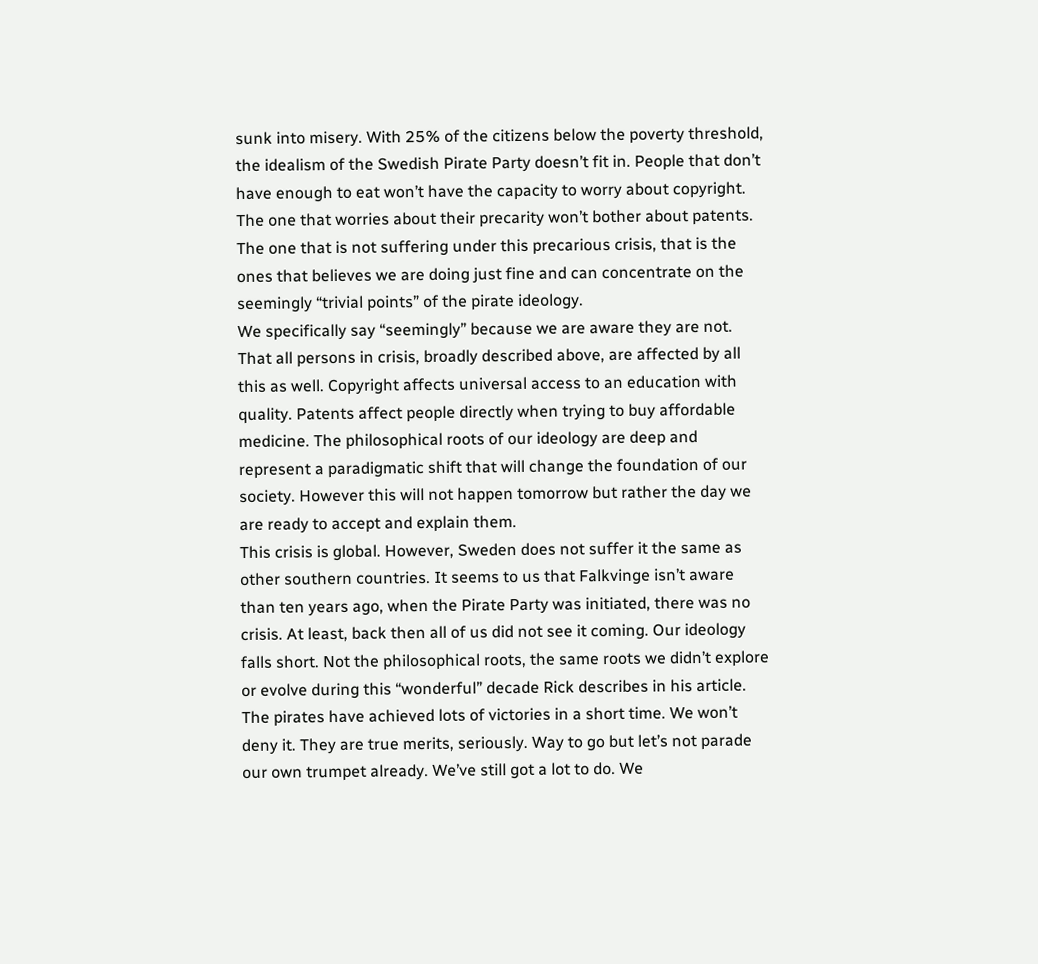sunk into misery. With 25% of the citizens below the poverty threshold, the idealism of the Swedish Pirate Party doesn’t fit in. People that don’t have enough to eat won’t have the capacity to worry about copyright. The one that worries about their precarity won’t bother about patents. The one that is not suffering under this precarious crisis, that is the ones that believes we are doing just fine and can concentrate on the seemingly “trivial points” of the pirate ideology.
We specifically say “seemingly” because we are aware they are not. That all persons in crisis, broadly described above, are affected by all this as well. Copyright affects universal access to an education with quality. Patents affect people directly when trying to buy affordable medicine. The philosophical roots of our ideology are deep and represent a paradigmatic shift that will change the foundation of our society. However this will not happen tomorrow but rather the day we are ready to accept and explain them.
This crisis is global. However, Sweden does not suffer it the same as other southern countries. It seems to us that Falkvinge isn’t aware than ten years ago, when the Pirate Party was initiated, there was no crisis. At least, back then all of us did not see it coming. Our ideology falls short. Not the philosophical roots, the same roots we didn’t explore or evolve during this “wonderful” decade Rick describes in his article.
The pirates have achieved lots of victories in a short time. We won’t deny it. They are true merits, seriously. Way to go but let’s not parade our own trumpet already. We’ve still got a lot to do. We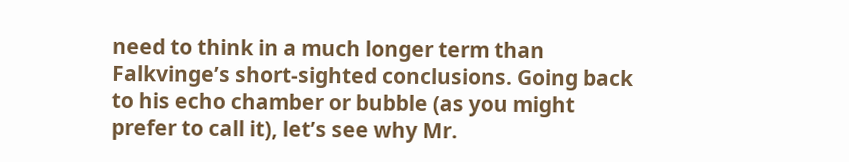need to think in a much longer term than Falkvinge’s short-sighted conclusions. Going back to his echo chamber or bubble (as you might prefer to call it), let’s see why Mr.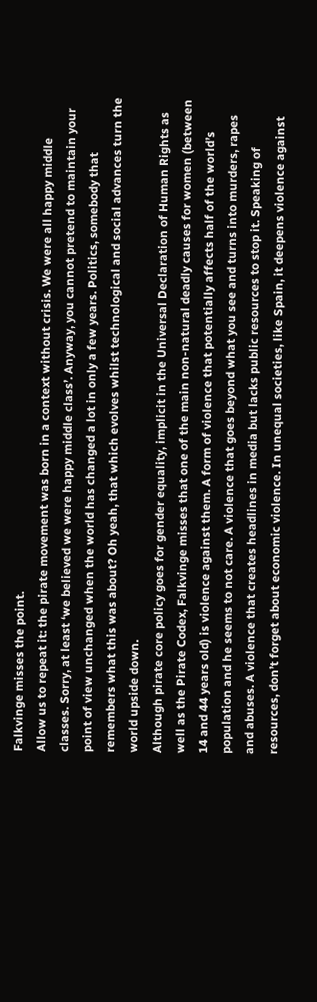Falkvinge misses the point.
Allow us to repeat it: the pirate movement was born in a context without crisis. We were all happy middle classes. Sorry, at least ‘we believed we were happy middle class’. Anyway, you cannot pretend to maintain your point of view unchanged when the world has changed a lot in only a few years. Politics, somebody that remembers what this was about? Oh yeah, that which evolves whilst technological and social advances turn the world upside down.
Although pirate core policy goes for gender equality, implicit in the Universal Declaration of Human Rights as well as the Pirate Codex, Falkvinge misses that one of the main non-natural deadly causes for women (between 14 and 44 years old) is violence against them. A form of violence that potentially affects half of the world’s population and he seems to not care. A violence that goes beyond what you see and turns into murders, rapes and abuses. A violence that creates headlines in media but lacks public resources to stop it. Speaking of resources, don’t forget about economic violence. In unequal societies, like Spain, it deepens violence against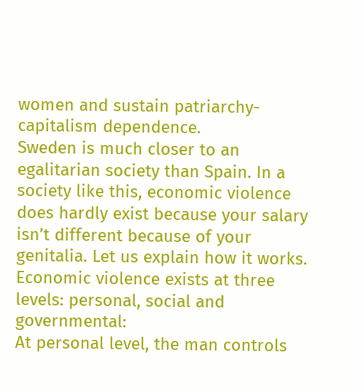women and sustain patriarchy-capitalism dependence.
Sweden is much closer to an egalitarian society than Spain. In a society like this, economic violence does hardly exist because your salary isn’t different because of your genitalia. Let us explain how it works. Economic violence exists at three levels: personal, social and governmental:
At personal level, the man controls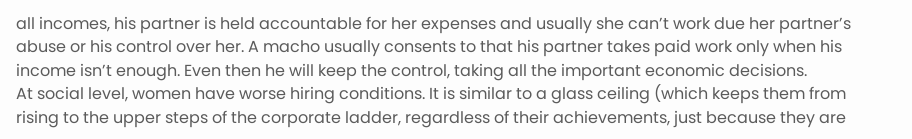all incomes, his partner is held accountable for her expenses and usually she can’t work due her partner’s abuse or his control over her. A macho usually consents to that his partner takes paid work only when his income isn’t enough. Even then he will keep the control, taking all the important economic decisions.
At social level, women have worse hiring conditions. It is similar to a glass ceiling (which keeps them from rising to the upper steps of the corporate ladder, regardless of their achievements, just because they are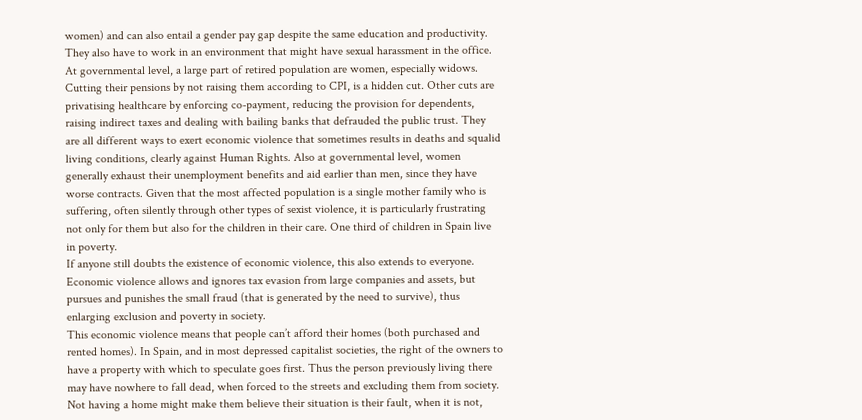women) and can also entail a gender pay gap despite the same education and productivity. They also have to work in an environment that might have sexual harassment in the office.
At governmental level, a large part of retired population are women, especially widows. Cutting their pensions by not raising them according to CPI, is a hidden cut. Other cuts are privatising healthcare by enforcing co-payment, reducing the provision for dependents, raising indirect taxes and dealing with bailing banks that defrauded the public trust. They are all different ways to exert economic violence that sometimes results in deaths and squalid living conditions, clearly against Human Rights. Also at governmental level, women generally exhaust their unemployment benefits and aid earlier than men, since they have worse contracts. Given that the most affected population is a single mother family who is suffering, often silently through other types of sexist violence, it is particularly frustrating not only for them but also for the children in their care. One third of children in Spain live in poverty.
If anyone still doubts the existence of economic violence, this also extends to everyone. Economic violence allows and ignores tax evasion from large companies and assets, but pursues and punishes the small fraud (that is generated by the need to survive), thus enlarging exclusion and poverty in society.
This economic violence means that people can’t afford their homes (both purchased and rented homes). In Spain, and in most depressed capitalist societies, the right of the owners to have a property with which to speculate goes first. Thus the person previously living there may have nowhere to fall dead, when forced to the streets and excluding them from society. Not having a home might make them believe their situation is their fault, when it is not,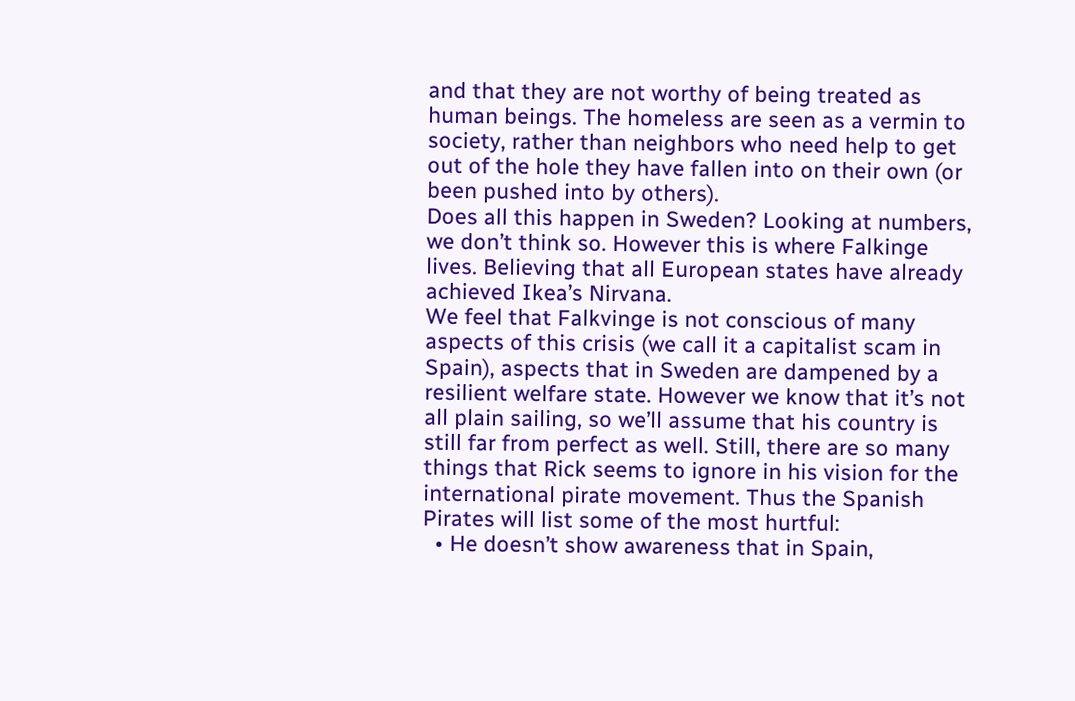and that they are not worthy of being treated as human beings. The homeless are seen as a vermin to society, rather than neighbors who need help to get out of the hole they have fallen into on their own (or been pushed into by others).
Does all this happen in Sweden? Looking at numbers, we don’t think so. However this is where Falkinge lives. Believing that all European states have already achieved Ikea’s Nirvana.
We feel that Falkvinge is not conscious of many aspects of this crisis (we call it a capitalist scam in Spain), aspects that in Sweden are dampened by a resilient welfare state. However we know that it’s not all plain sailing, so we’ll assume that his country is still far from perfect as well. Still, there are so many things that Rick seems to ignore in his vision for the international pirate movement. Thus the Spanish Pirates will list some of the most hurtful:
  • He doesn’t show awareness that in Spain,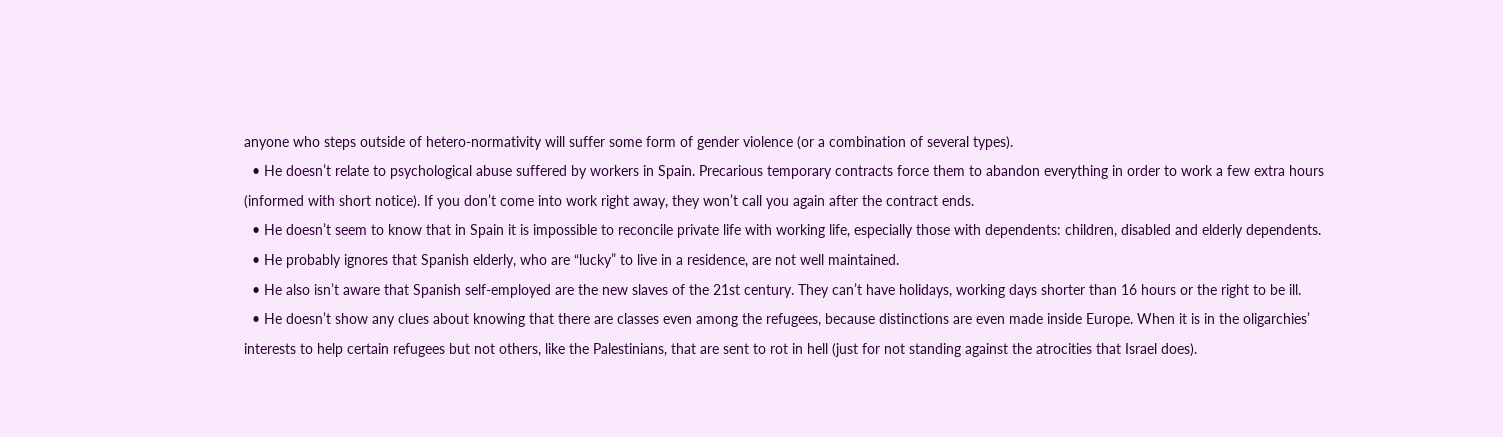anyone who steps outside of hetero-normativity will suffer some form of gender violence (or a combination of several types).
  • He doesn’t relate to psychological abuse suffered by workers in Spain. Precarious temporary contracts force them to abandon everything in order to work a few extra hours (informed with short notice). If you don’t come into work right away, they won’t call you again after the contract ends.
  • He doesn’t seem to know that in Spain it is impossible to reconcile private life with working life, especially those with dependents: children, disabled and elderly dependents.
  • He probably ignores that Spanish elderly, who are “lucky” to live in a residence, are not well maintained.
  • He also isn’t aware that Spanish self-employed are the new slaves of the 21st century. They can’t have holidays, working days shorter than 16 hours or the right to be ill.
  • He doesn’t show any clues about knowing that there are classes even among the refugees, because distinctions are even made inside Europe. When it is in the oligarchies’ interests to help certain refugees but not others, like the Palestinians, that are sent to rot in hell (just for not standing against the atrocities that Israel does).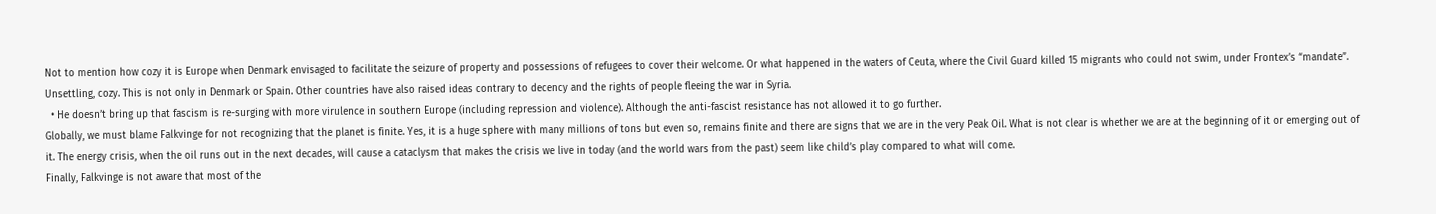Not to mention how cozy it is Europe when Denmark envisaged to facilitate the seizure of property and possessions of refugees to cover their welcome. Or what happened in the waters of Ceuta, where the Civil Guard killed 15 migrants who could not swim, under Frontex’s “mandate”. Unsettling, cozy. This is not only in Denmark or Spain. Other countries have also raised ideas contrary to decency and the rights of people fleeing the war in Syria.
  • He doesn’t bring up that fascism is re-surging with more virulence in southern Europe (including repression and violence). Although the anti-fascist resistance has not allowed it to go further.
Globally, we must blame Falkvinge for not recognizing that the planet is finite. Yes, it is a huge sphere with many millions of tons but even so, remains finite and there are signs that we are in the very Peak Oil. What is not clear is whether we are at the beginning of it or emerging out of it. The energy crisis, when the oil runs out in the next decades, will cause a cataclysm that makes the crisis we live in today (and the world wars from the past) seem like child’s play compared to what will come.
Finally, Falkvinge is not aware that most of the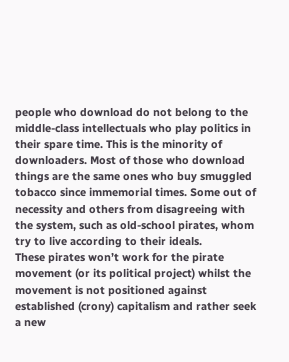people who download do not belong to the middle-class intellectuals who play politics in their spare time. This is the minority of downloaders. Most of those who download things are the same ones who buy smuggled tobacco since immemorial times. Some out of necessity and others from disagreeing with the system, such as old-school pirates, whom try to live according to their ideals.
These pirates won’t work for the pirate movement (or its political project) whilst the movement is not positioned against established (crony) capitalism and rather seek a new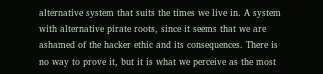alternative system that suits the times we live in. A system with alternative pirate roots, since it seems that we are ashamed of the hacker ethic and its consequences. There is no way to prove it, but it is what we perceive as the most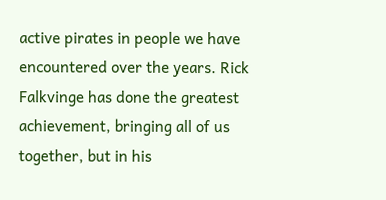active pirates in people we have encountered over the years. Rick Falkvinge has done the greatest achievement, bringing all of us together, but in his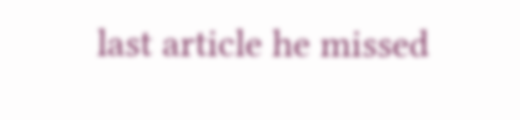last article he missed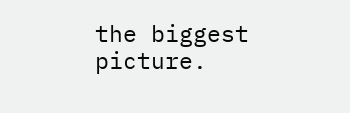the biggest picture.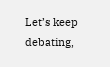Let’s keep debating,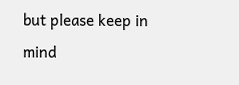but please keep in mind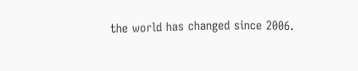the world has changed since 2006.